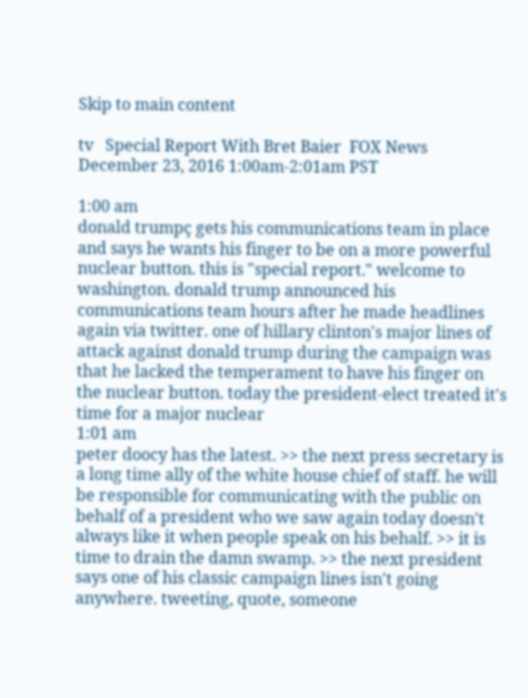Skip to main content

tv   Special Report With Bret Baier  FOX News  December 23, 2016 1:00am-2:01am PST

1:00 am
donald trumpç gets his communications team in place and says he wants his finger to be on a more powerful nuclear button. this is "special report." welcome to washington. donald trump announced his communications team hours after he made headlines again via twitter. one of hillary clinton's major lines of attack against donald trump during the campaign was that he lacked the temperament to have his finger on the nuclear button. today the president-elect treated it's time for a major nuclear
1:01 am
peter doocy has the latest. >> the next press secretary is a long time ally of the white house chief of staff. he will be responsible for communicating with the public on behalf of a president who we saw again today doesn't always like it when people speak on his behalf. >> it is time to drain the damn swamp. >> the next president says one of his classic campaign lines isn't going anywhere. tweeting, quote, someone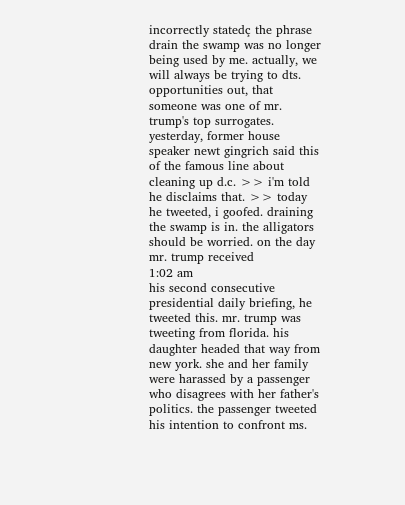incorrectly statedç the phrase drain the swamp was no longer being used by me. actually, we will always be trying to dts. opportunities out, that someone was one of mr. trump's top surrogates. yesterday, former house speaker newt gingrich said this of the famous line about cleaning up d.c. >> i'm told he disclaims that. >> today he tweeted, i goofed. draining the swamp is in. the alligators should be worried. on the day mr. trump received
1:02 am
his second consecutive presidential daily briefing, he tweeted this. mr. trump was tweeting from florida. his daughter headed that way from new york. she and her family were harassed by a passenger who disagrees with her father's politics. the passenger tweeted his intention to confront ms.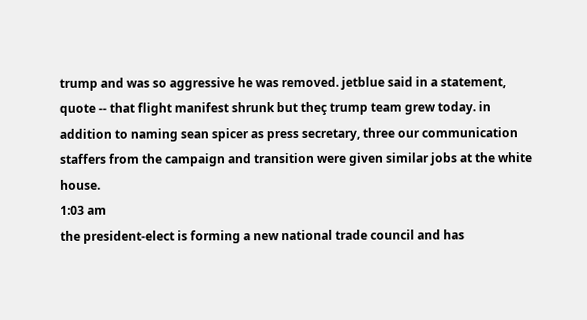trump and was so aggressive he was removed. jetblue said in a statement, quote -- that flight manifest shrunk but theç trump team grew today. in addition to naming sean spicer as press secretary, three our communication staffers from the campaign and transition were given similar jobs at the white house.
1:03 am
the president-elect is forming a new national trade council and has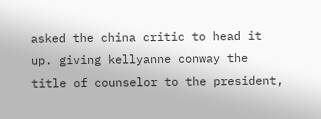asked the china critic to head it up. giving kellyanne conway the title of counselor to the president,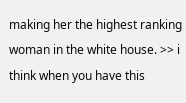making her the highest ranking woman in the white house. >> i think when you have this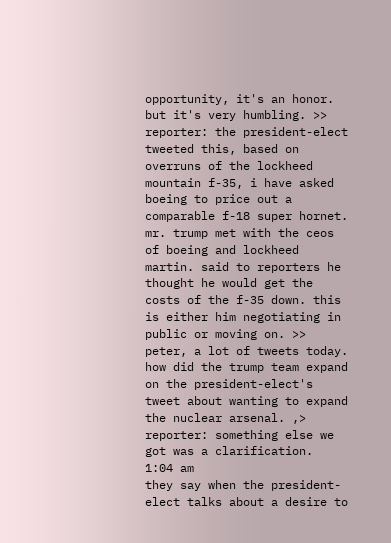opportunity, it's an honor. but it's very humbling. >> reporter: the president-elect tweeted this, based on overruns of the lockheed mountain f-35, i have asked boeing to price out a comparable f-18 super hornet. mr. trump met with the ceos of boeing and lockheed martin. said to reporters he thought he would get the costs of the f-35 down. this is either him negotiating in public or moving on. >> peter, a lot of tweets today. how did the trump team expand on the president-elect's tweet about wanting to expand the nuclear arsenal. ,> reporter: something else we got was a clarification.
1:04 am
they say when the president-elect talks about a desire to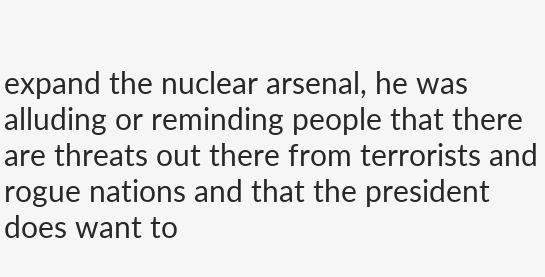expand the nuclear arsenal, he was alluding or reminding people that there are threats out there from terrorists and rogue nations and that the president does want to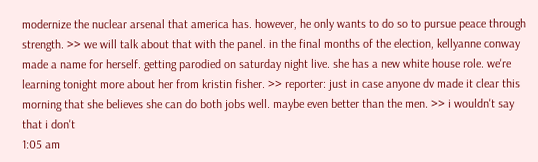modernize the nuclear arsenal that america has. however, he only wants to do so to pursue peace through strength. >> we will talk about that with the panel. in the final months of the election, kellyanne conway made a name for herself. getting parodied on saturday night live. she has a new white house role. we're learning tonight more about her from kristin fisher. >> reporter: just in case anyone dv made it clear this morning that she believes she can do both jobs well. maybe even better than the men. >> i wouldn't say that i don't
1:05 am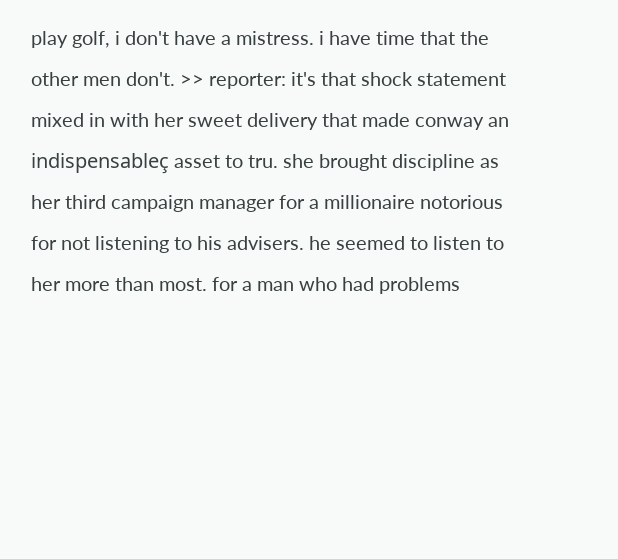play golf, i don't have a mistress. i have time that the other men don't. >> reporter: it's that shock statement mixed in with her sweet delivery that made conway an indispensableç asset to tru. she brought discipline as her third campaign manager for a millionaire notorious for not listening to his advisers. he seemed to listen to her more than most. for a man who had problems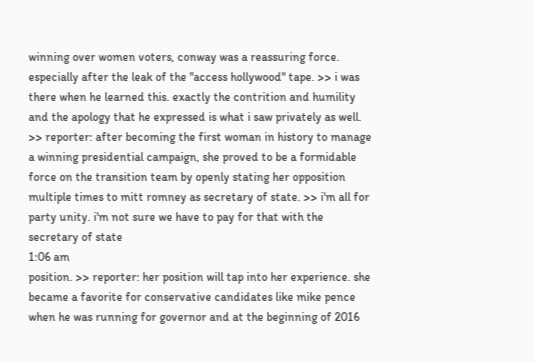winning over women voters, conway was a reassuring force. especially after the leak of the "access hollywood" tape. >> i was there when he learned this. exactly the contrition and humility and the apology that he expressed is what i saw privately as well. >> reporter: after becoming the first woman in history to manage a winning presidential campaign, she proved to be a formidable force on the transition team by openly stating her opposition multiple times to mitt romney as secretary of state. >> i'm all for party unity. i'm not sure we have to pay for that with the secretary of state
1:06 am
position. >> reporter: her position will tap into her experience. she became a favorite for conservative candidates like mike pence when he was running for governor and at the beginning of 2016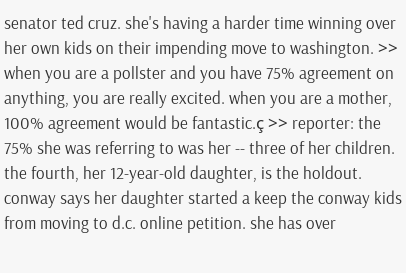senator ted cruz. she's having a harder time winning over her own kids on their impending move to washington. >> when you are a pollster and you have 75% agreement on anything, you are really excited. when you are a mother, 100% agreement would be fantastic.ç >> reporter: the 75% she was referring to was her -- three of her children. the fourth, her 12-year-old daughter, is the holdout. conway says her daughter started a keep the conway kids from moving to d.c. online petition. she has over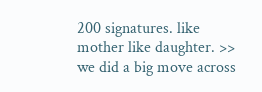200 signatures. like mother like daughter. >> we did a big move across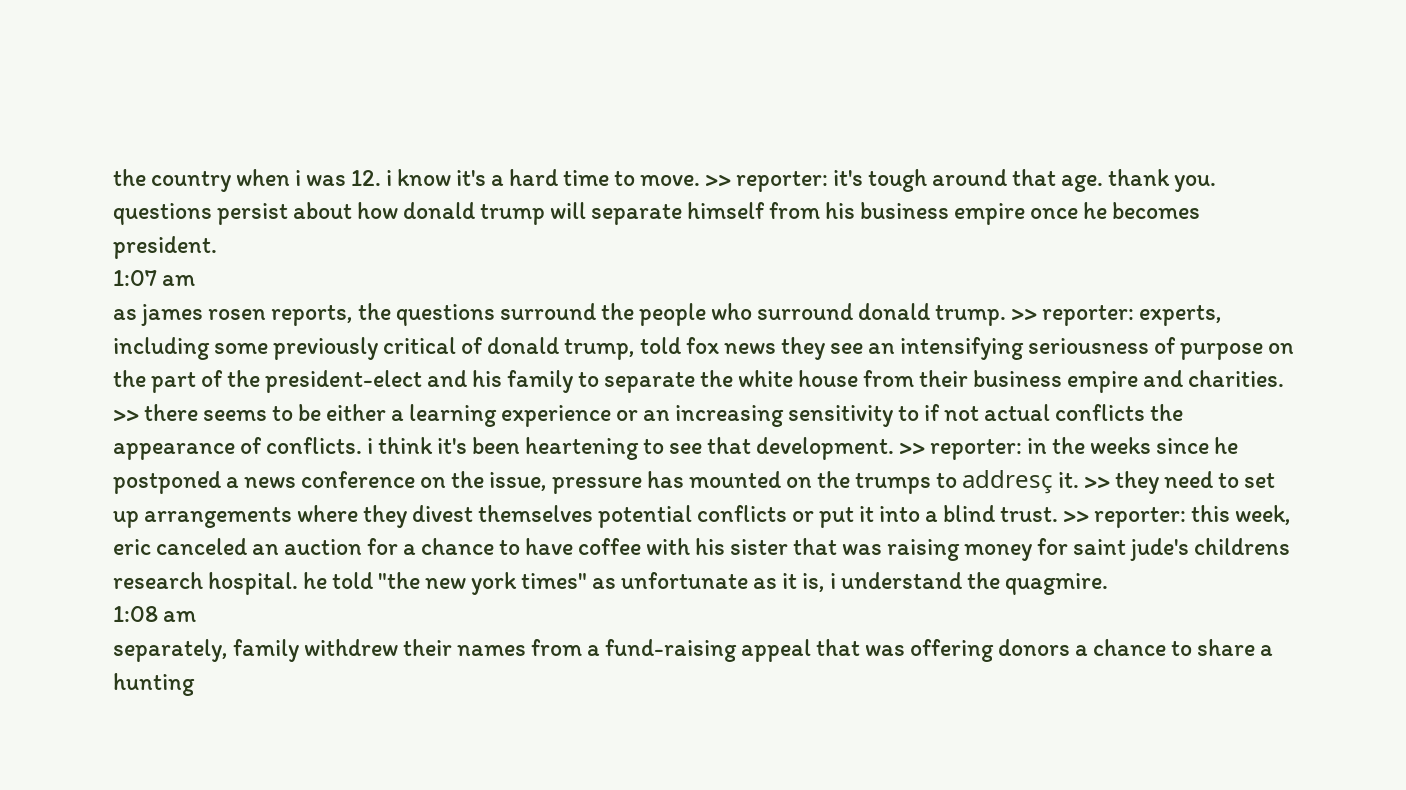the country when i was 12. i know it's a hard time to move. >> reporter: it's tough around that age. thank you. questions persist about how donald trump will separate himself from his business empire once he becomes president.
1:07 am
as james rosen reports, the questions surround the people who surround donald trump. >> reporter: experts, including some previously critical of donald trump, told fox news they see an intensifying seriousness of purpose on the part of the president-elect and his family to separate the white house from their business empire and charities. >> there seems to be either a learning experience or an increasing sensitivity to if not actual conflicts the appearance of conflicts. i think it's been heartening to see that development. >> reporter: in the weeks since he postponed a news conference on the issue, pressure has mounted on the trumps to addresç it. >> they need to set up arrangements where they divest themselves potential conflicts or put it into a blind trust. >> reporter: this week, eric canceled an auction for a chance to have coffee with his sister that was raising money for saint jude's childrens research hospital. he told "the new york times" as unfortunate as it is, i understand the quagmire.
1:08 am
separately, family withdrew their names from a fund-raising appeal that was offering donors a chance to share a hunting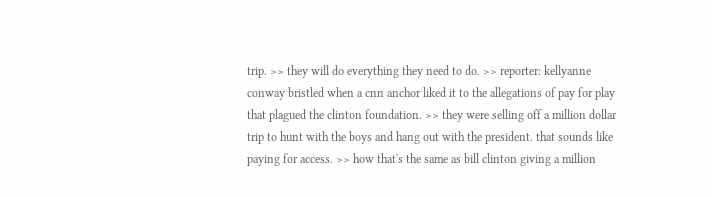trip. >> they will do everything they need to do. >> reporter: kellyanne conway bristled when a cnn anchor liked it to the allegations of pay for play that plagued the clinton foundation. >> they were selling off a million dollar trip to hunt with the boys and hang out with the president. that sounds like paying for access. >> how that's the same as bill clinton giving a million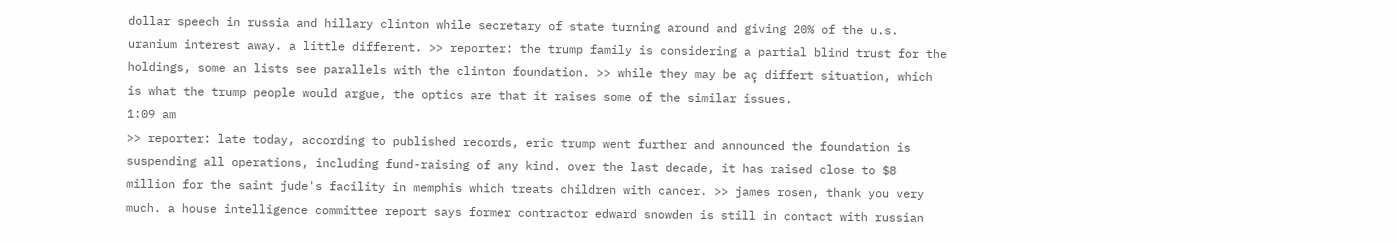dollar speech in russia and hillary clinton while secretary of state turning around and giving 20% of the u.s. uranium interest away. a little different. >> reporter: the trump family is considering a partial blind trust for the holdings, some an lists see parallels with the clinton foundation. >> while they may be aç differt situation, which is what the trump people would argue, the optics are that it raises some of the similar issues.
1:09 am
>> reporter: late today, according to published records, eric trump went further and announced the foundation is suspending all operations, including fund-raising of any kind. over the last decade, it has raised close to $8 million for the saint jude's facility in memphis which treats children with cancer. >> james rosen, thank you very much. a house intelligence committee report says former contractor edward snowden is still in contact with russian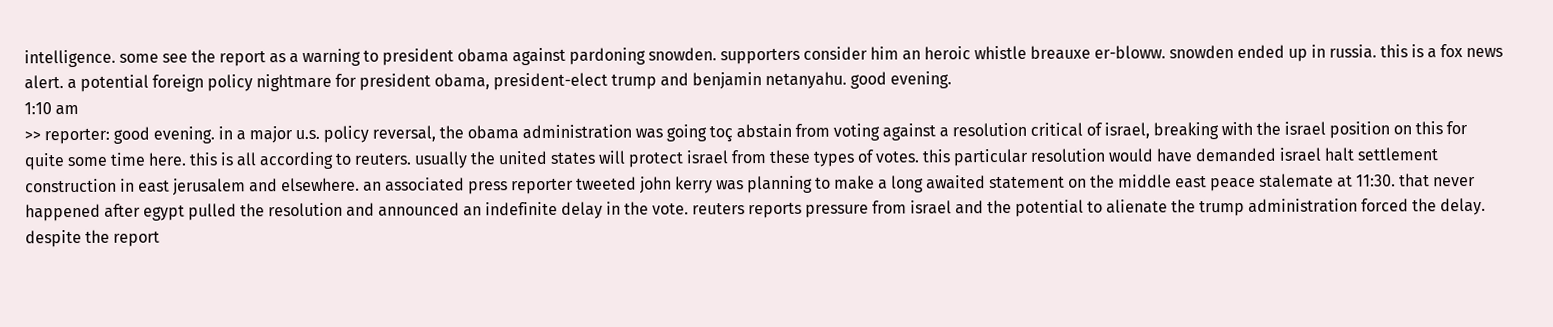intelligence. some see the report as a warning to president obama against pardoning snowden. supporters consider him an heroic whistle breauxe er-bloww. snowden ended up in russia. this is a fox news alert. a potential foreign policy nightmare for president obama, president-elect trump and benjamin netanyahu. good evening.
1:10 am
>> reporter: good evening. in a major u.s. policy reversal, the obama administration was going toç abstain from voting against a resolution critical of israel, breaking with the israel position on this for quite some time here. this is all according to reuters. usually the united states will protect israel from these types of votes. this particular resolution would have demanded israel halt settlement construction in east jerusalem and elsewhere. an associated press reporter tweeted john kerry was planning to make a long awaited statement on the middle east peace stalemate at 11:30. that never happened after egypt pulled the resolution and announced an indefinite delay in the vote. reuters reports pressure from israel and the potential to alienate the trump administration forced the delay. despite the report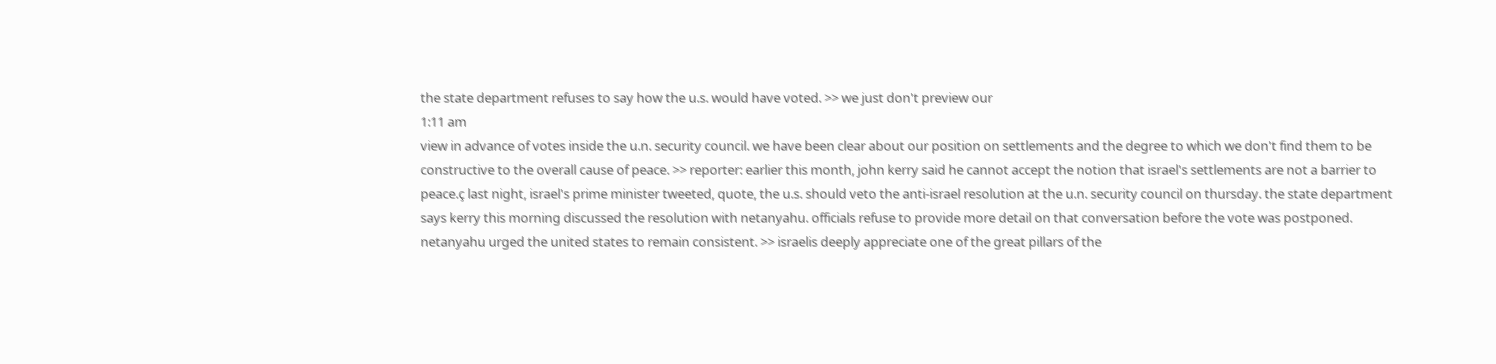the state department refuses to say how the u.s. would have voted. >> we just don't preview our
1:11 am
view in advance of votes inside the u.n. security council. we have been clear about our position on settlements and the degree to which we don't find them to be constructive to the overall cause of peace. >> reporter: earlier this month, john kerry said he cannot accept the notion that israel's settlements are not a barrier to peace.ç last night, israel's prime minister tweeted, quote, the u.s. should veto the anti-israel resolution at the u.n. security council on thursday. the state department says kerry this morning discussed the resolution with netanyahu. officials refuse to provide more detail on that conversation before the vote was postponed. netanyahu urged the united states to remain consistent. >> israelis deeply appreciate one of the great pillars of the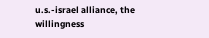u.s.-israel alliance, the willingness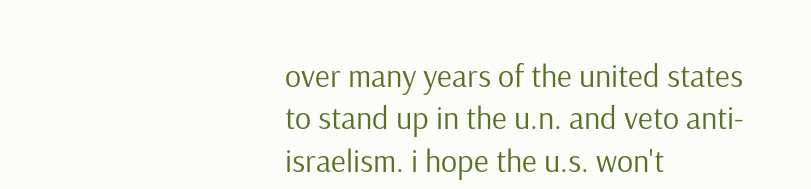over many years of the united states to stand up in the u.n. and veto anti-israelism. i hope the u.s. won't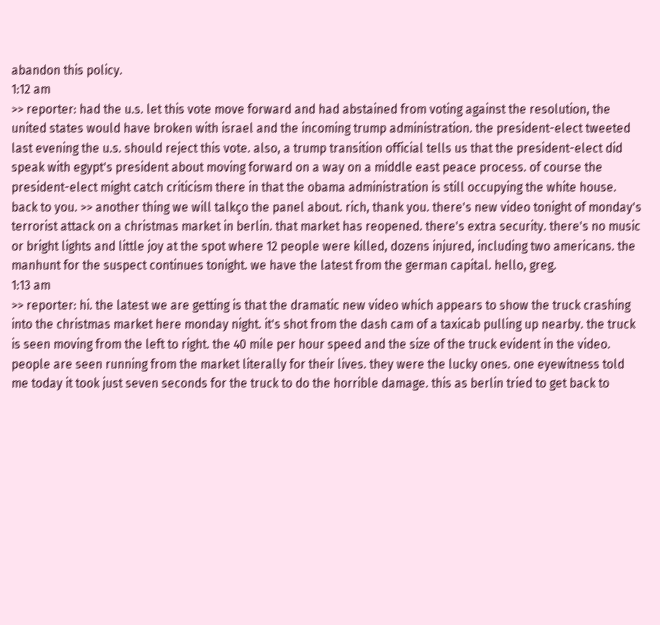abandon this policy.
1:12 am
>> reporter: had the u.s. let this vote move forward and had abstained from voting against the resolution, the united states would have broken with israel and the incoming trump administration. the president-elect tweeted last evening the u.s. should reject this vote. also, a trump transition official tells us that the president-elect did speak with egypt's president about moving forward on a way on a middle east peace process. of course the president-elect might catch criticism there in that the obama administration is still occupying the white house. back to you. >> another thing we will talkço the panel about. rich, thank you. there's new video tonight of monday's terrorist attack on a christmas market in berlin. that market has reopened. there's extra security. there's no music or bright lights and little joy at the spot where 12 people were killed, dozens injured, including two americans. the manhunt for the suspect continues tonight. we have the latest from the german capital. hello, greg.
1:13 am
>> reporter: hi. the latest we are getting is that the dramatic new video which appears to show the truck crashing into the christmas market here monday night. it's shot from the dash cam of a taxicab pulling up nearby. the truck is seen moving from the left to right. the 40 mile per hour speed and the size of the truck evident in the video. people are seen running from the market literally for their lives. they were the lucky ones. one eyewitness told me today it took just seven seconds for the truck to do the horrible damage. this as berlin tried to get back to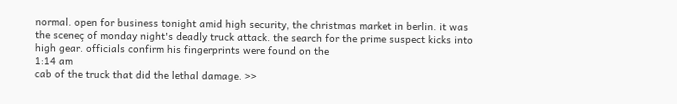normal. open for business tonight amid high security, the christmas market in berlin. it was the sceneç of monday night's deadly truck attack. the search for the prime suspect kicks into high gear. officials confirm his fingerprints were found on the
1:14 am
cab of the truck that did the lethal damage. >>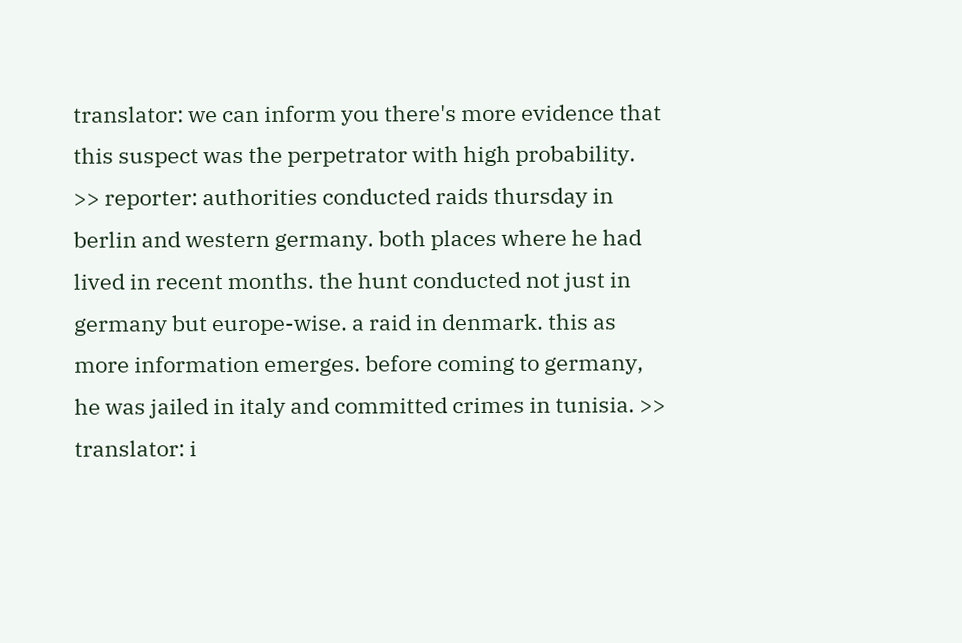translator: we can inform you there's more evidence that this suspect was the perpetrator with high probability. >> reporter: authorities conducted raids thursday in berlin and western germany. both places where he had lived in recent months. the hunt conducted not just in germany but europe-wise. a raid in denmark. this as more information emerges. before coming to germany, he was jailed in italy and committed crimes in tunisia. >> translator: i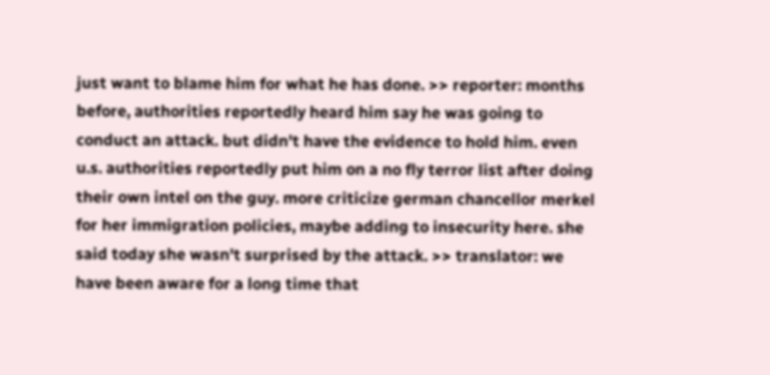just want to blame him for what he has done. >> reporter: months before, authorities reportedly heard him say he was going to conduct an attack. but didn't have the evidence to hold him. even u.s. authorities reportedly put him on a no fly terror list after doing their own intel on the guy. more criticize german chancellor merkel for her immigration policies, maybe adding to insecurity here. she said today she wasn't surprised by the attack. >> translator: we have been aware for a long time that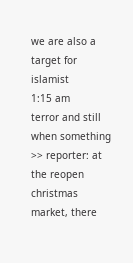we are also a target for islamist
1:15 am
terror and still when something >> reporter: at the reopen christmas market, there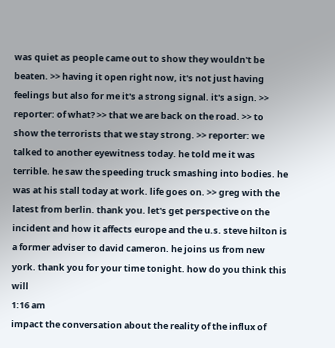was quiet as people came out to show they wouldn't be beaten. >> having it open right now, it's not just having feelings but also for me it's a strong signal. it's a sign. >> reporter: of what? >> that we are back on the road. >> to show the terrorists that we stay strong. >> reporter: we talked to another eyewitness today. he told me it was terrible. he saw the speeding truck smashing into bodies. he was at his stall today at work. life goes on. >> greg with the latest from berlin. thank you. let's get perspective on the incident and how it affects europe and the u.s. steve hilton is a former adviser to david cameron. he joins us from new york. thank you for your time tonight. how do you think this will
1:16 am
impact the conversation about the reality of the influx of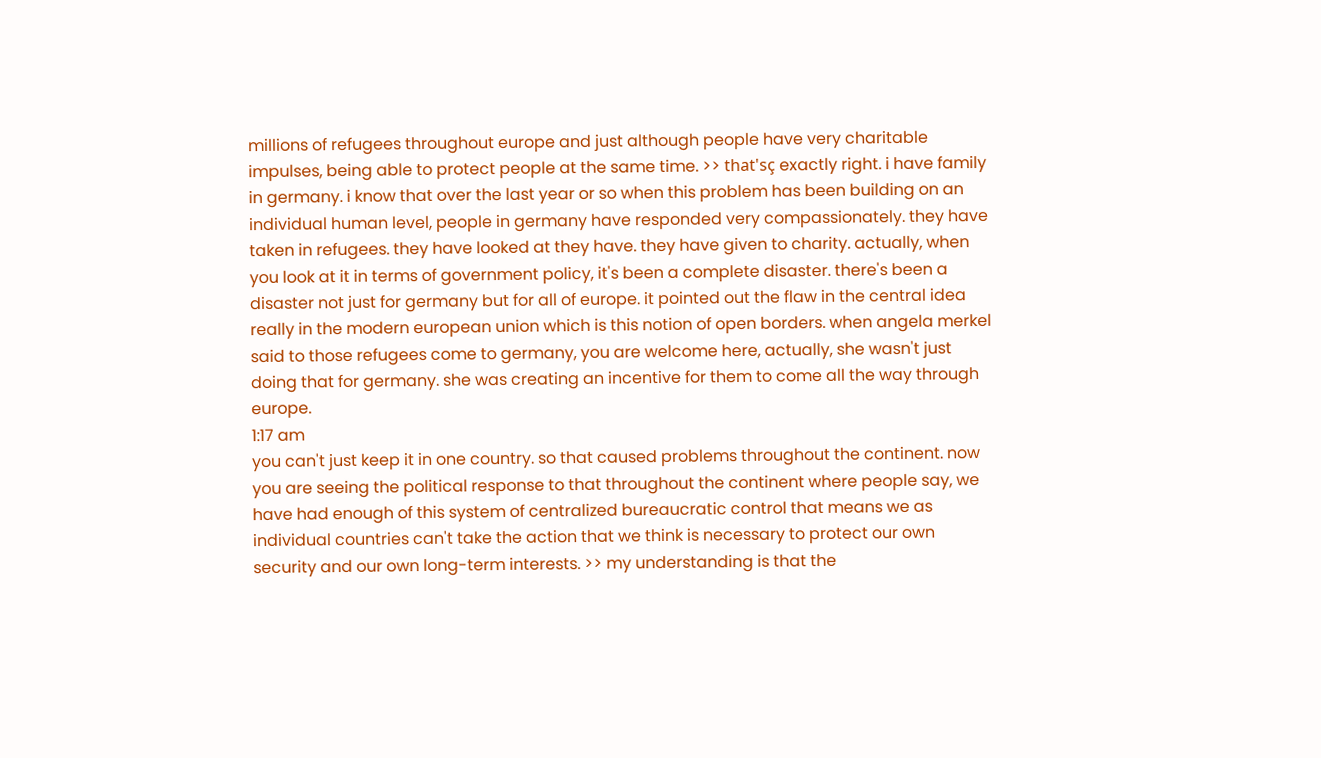millions of refugees throughout europe and just although people have very charitable impulses, being able to protect people at the same time. >> that'sç exactly right. i have family in germany. i know that over the last year or so when this problem has been building on an individual human level, people in germany have responded very compassionately. they have taken in refugees. they have looked at they have. they have given to charity. actually, when you look at it in terms of government policy, it's been a complete disaster. there's been a disaster not just for germany but for all of europe. it pointed out the flaw in the central idea really in the modern european union which is this notion of open borders. when angela merkel said to those refugees come to germany, you are welcome here, actually, she wasn't just doing that for germany. she was creating an incentive for them to come all the way through europe.
1:17 am
you can't just keep it in one country. so that caused problems throughout the continent. now you are seeing the political response to that throughout the continent where people say, we have had enough of this system of centralized bureaucratic control that means we as individual countries can't take the action that we think is necessary to protect our own security and our own long-term interests. >> my understanding is that the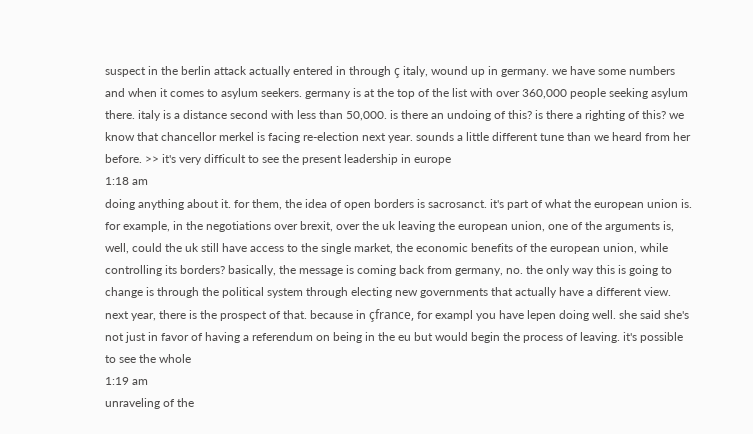suspect in the berlin attack actually entered in through ç italy, wound up in germany. we have some numbers and when it comes to asylum seekers. germany is at the top of the list with over 360,000 people seeking asylum there. italy is a distance second with less than 50,000. is there an undoing of this? is there a righting of this? we know that chancellor merkel is facing re-election next year. sounds a little different tune than we heard from her before. >> it's very difficult to see the present leadership in europe
1:18 am
doing anything about it. for them, the idea of open borders is sacrosanct. it's part of what the european union is. for example, in the negotiations over brexit, over the uk leaving the european union, one of the arguments is, well, could the uk still have access to the single market, the economic benefits of the european union, while controlling its borders? basically, the message is coming back from germany, no. the only way this is going to change is through the political system through electing new governments that actually have a different view. next year, there is the prospect of that. because in çfrance, for exampl you have lepen doing well. she said she's not just in favor of having a referendum on being in the eu but would begin the process of leaving. it's possible to see the whole
1:19 am
unraveling of the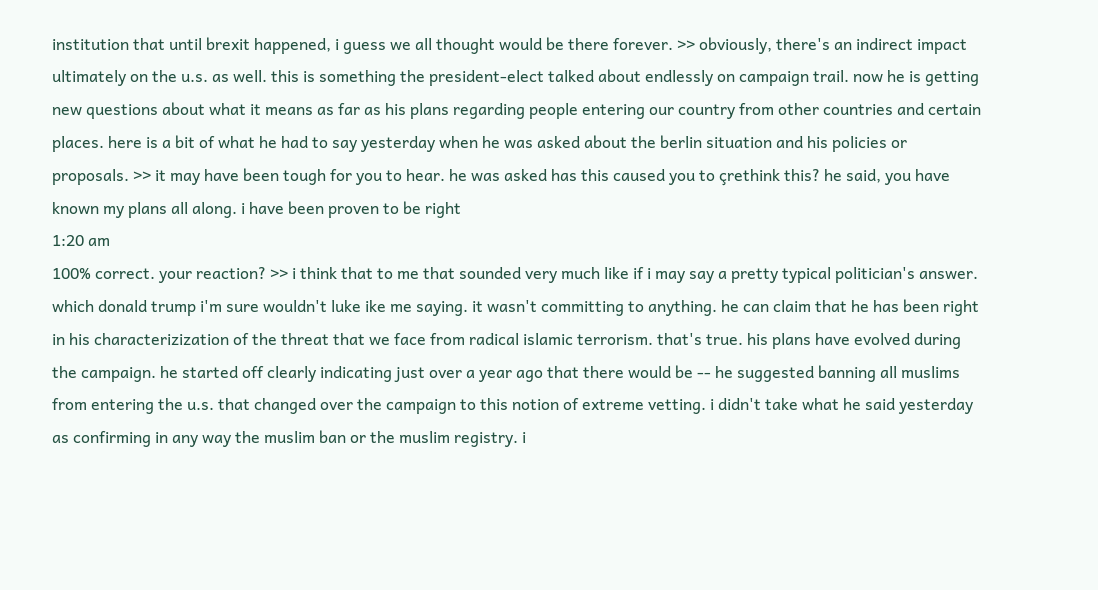institution that until brexit happened, i guess we all thought would be there forever. >> obviously, there's an indirect impact ultimately on the u.s. as well. this is something the president-elect talked about endlessly on campaign trail. now he is getting new questions about what it means as far as his plans regarding people entering our country from other countries and certain places. here is a bit of what he had to say yesterday when he was asked about the berlin situation and his policies or proposals. >> it may have been tough for you to hear. he was asked has this caused you to çrethink this? he said, you have known my plans all along. i have been proven to be right
1:20 am
100% correct. your reaction? >> i think that to me that sounded very much like if i may say a pretty typical politician's answer. which donald trump i'm sure wouldn't luke ike me saying. it wasn't committing to anything. he can claim that he has been right in his characterizization of the threat that we face from radical islamic terrorism. that's true. his plans have evolved during the campaign. he started off clearly indicating just over a year ago that there would be -- he suggested banning all muslims from entering the u.s. that changed over the campaign to this notion of extreme vetting. i didn't take what he said yesterday as confirming in any way the muslim ban or the muslim registry. i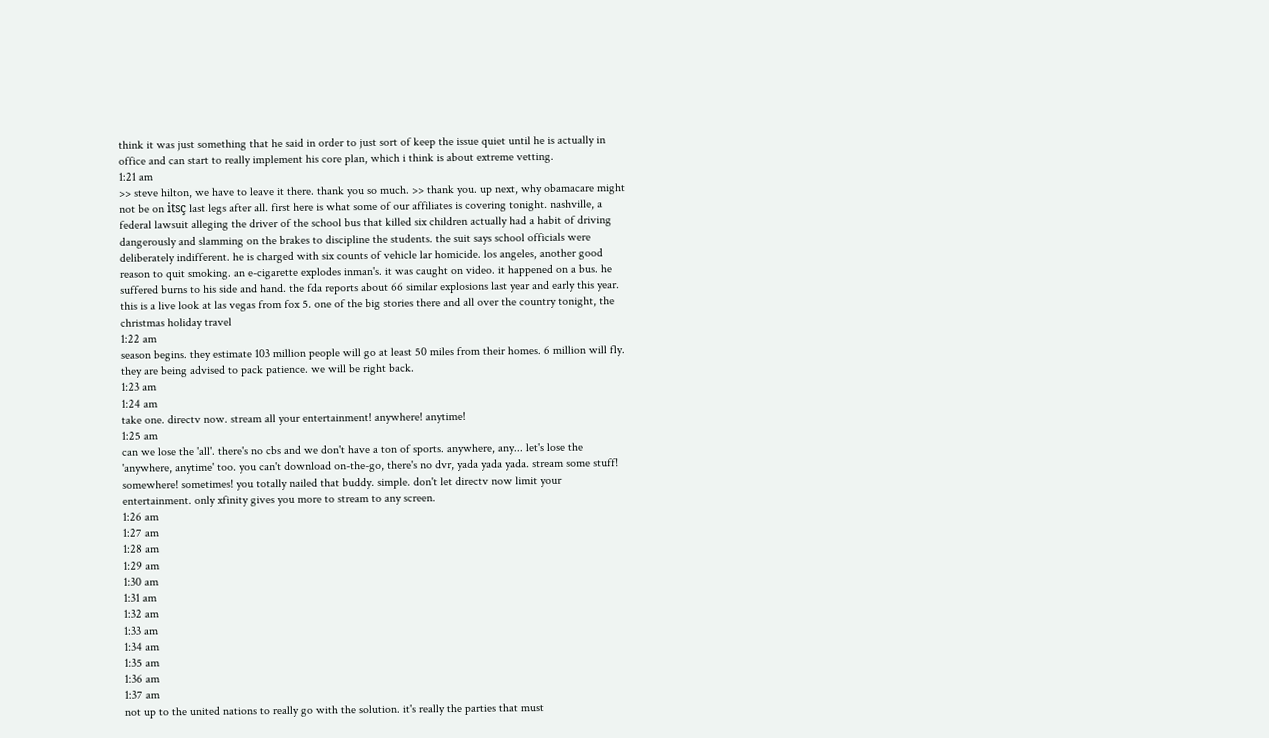think it was just something that he said in order to just sort of keep the issue quiet until he is actually in office and can start to really implement his core plan, which i think is about extreme vetting.
1:21 am
>> steve hilton, we have to leave it there. thank you so much. >> thank you. up next, why obamacare might not be on itsç last legs after all. first here is what some of our affiliates is covering tonight. nashville, a federal lawsuit alleging the driver of the school bus that killed six children actually had a habit of driving dangerously and slamming on the brakes to discipline the students. the suit says school officials were deliberately indifferent. he is charged with six counts of vehicle lar homicide. los angeles, another good reason to quit smoking. an e-cigarette explodes inman's. it was caught on video. it happened on a bus. he suffered burns to his side and hand. the fda reports about 66 similar explosions last year and early this year. this is a live look at las vegas from fox 5. one of the big stories there and all over the country tonight, the christmas holiday travel
1:22 am
season begins. they estimate 103 million people will go at least 50 miles from their homes. 6 million will fly. they are being advised to pack patience. we will be right back.
1:23 am
1:24 am
take one. directv now. stream all your entertainment! anywhere! anytime!
1:25 am
can we lose the 'all'. there's no cbs and we don't have a ton of sports. anywhere, any... let's lose the 'anywhere, anytime' too. you can't download on-the-go, there's no dvr, yada yada yada. stream some stuff! somewhere! sometimes! you totally nailed that buddy. simple. don't let directv now limit your entertainment. only xfinity gives you more to stream to any screen.
1:26 am
1:27 am
1:28 am
1:29 am
1:30 am
1:31 am
1:32 am
1:33 am
1:34 am
1:35 am
1:36 am
1:37 am
not up to the united nations to really go with the solution. it's really the parties that must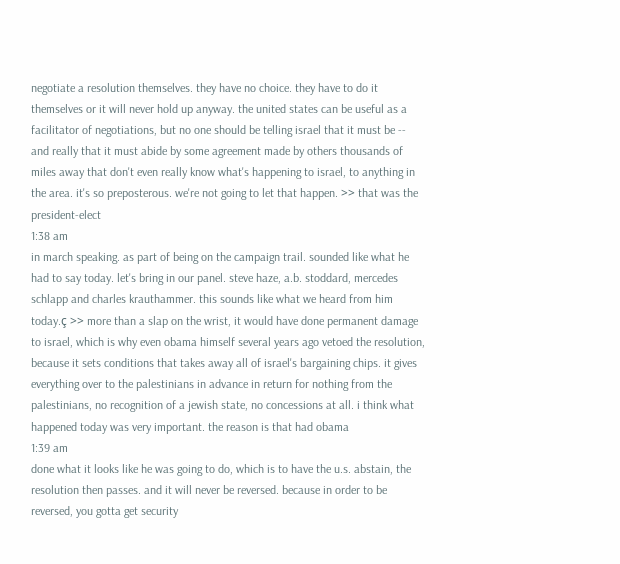negotiate a resolution themselves. they have no choice. they have to do it themselves or it will never hold up anyway. the united states can be useful as a facilitator of negotiations, but no one should be telling israel that it must be -- and really that it must abide by some agreement made by others thousands of miles away that don't even really know what's happening to israel, to anything in the area. it's so preposterous. we're not going to let that happen. >> that was the president-elect
1:38 am
in march speaking. as part of being on the campaign trail. sounded like what he had to say today. let's bring in our panel. steve haze, a.b. stoddard, mercedes schlapp and charles krauthammer. this sounds like what we heard from him today.ç >> more than a slap on the wrist, it would have done permanent damage to israel, which is why even obama himself several years ago vetoed the resolution, because it sets conditions that takes away all of israel's bargaining chips. it gives everything over to the palestinians in advance in return for nothing from the palestinians, no recognition of a jewish state, no concessions at all. i think what happened today was very important. the reason is that had obama
1:39 am
done what it looks like he was going to do, which is to have the u.s. abstain, the resolution then passes. and it will never be reversed. because in order to be reversed, you gotta get security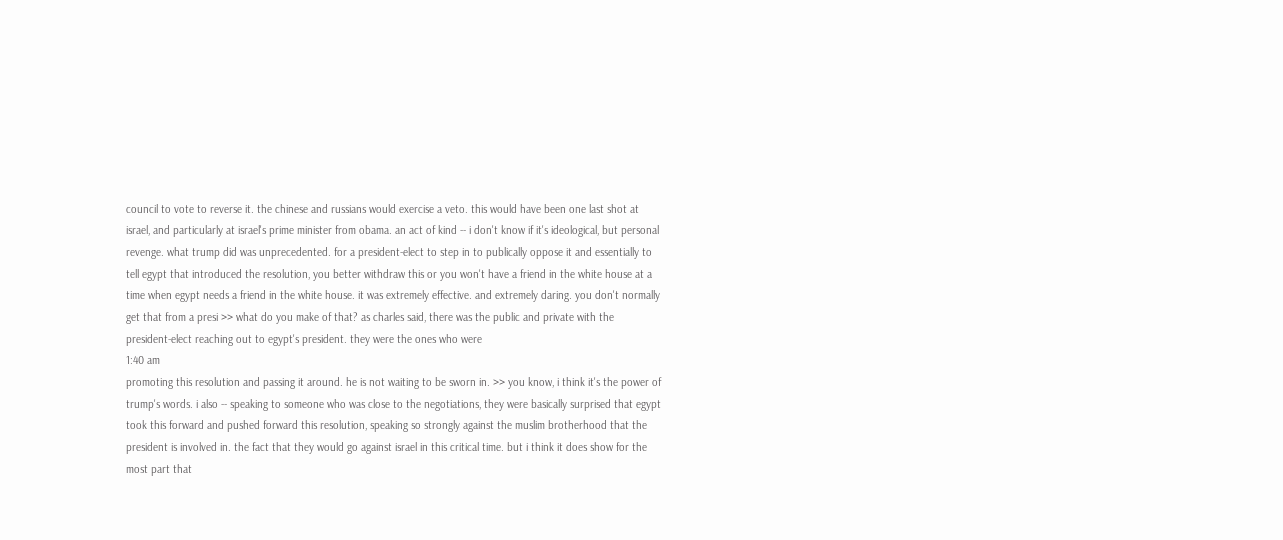council to vote to reverse it. the chinese and russians would exercise a veto. this would have been one last shot at israel, and particularly at israel's prime minister from obama. an act of kind -- i don't know if it's ideological, but personal revenge. what trump did was unprecedented. for a president-elect to step in to publically oppose it and essentially to tell egypt that introduced the resolution, you better withdraw this or you won't have a friend in the white house at a time when egypt needs a friend in the white house. it was extremely effective. and extremely daring. you don't normally get that from a presi >> what do you make of that? as charles said, there was the public and private with the president-elect reaching out to egypt's president. they were the ones who were
1:40 am
promoting this resolution and passing it around. he is not waiting to be sworn in. >> you know, i think it's the power of trump's words. i also -- speaking to someone who was close to the negotiations, they were basically surprised that egypt took this forward and pushed forward this resolution, speaking so strongly against the muslim brotherhood that the president is involved in. the fact that they would go against israel in this critical time. but i think it does show for the most part that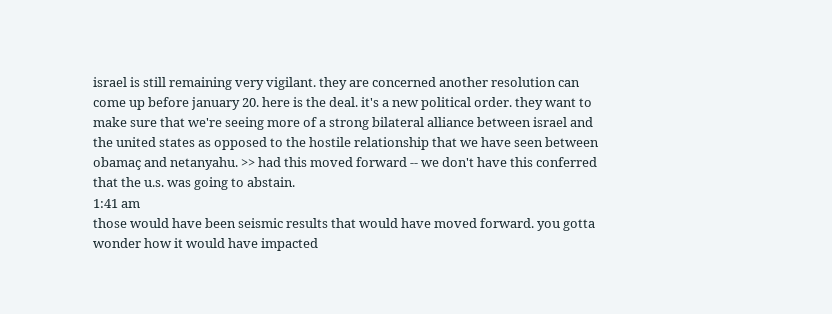israel is still remaining very vigilant. they are concerned another resolution can come up before january 20. here is the deal. it's a new political order. they want to make sure that we're seeing more of a strong bilateral alliance between israel and the united states as opposed to the hostile relationship that we have seen between obamaç and netanyahu. >> had this moved forward -- we don't have this conferred that the u.s. was going to abstain.
1:41 am
those would have been seismic results that would have moved forward. you gotta wonder how it would have impacted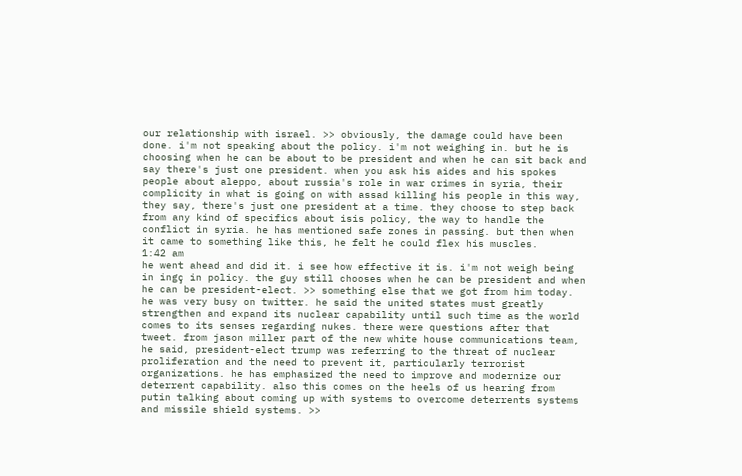our relationship with israel. >> obviously, the damage could have been done. i'm not speaking about the policy. i'm not weighing in. but he is choosing when he can be about to be president and when he can sit back and say there's just one president. when you ask his aides and his spokes people about aleppo, about russia's role in war crimes in syria, their complicity in what is going on with assad killing his people in this way, they say, there's just one president at a time. they choose to step back from any kind of specifics about isis policy, the way to handle the conflict in syria. he has mentioned safe zones in passing. but then when it came to something like this, he felt he could flex his muscles.
1:42 am
he went ahead and did it. i see how effective it is. i'm not weigh being in ingç in policy. the guy still chooses when he can be president and when he can be president-elect. >> something else that we got from him today. he was very busy on twitter. he said the united states must greatly strengthen and expand its nuclear capability until such time as the world comes to its senses regarding nukes. there were questions after that tweet. from jason miller part of the new white house communications team, he said, president-elect trump was referring to the threat of nuclear proliferation and the need to prevent it, particularly terrorist organizations. he has emphasized the need to improve and modernize our deterrent capability. also this comes on the heels of us hearing from putin talking about coming up with systems to overcome deterrents systems and missile shield systems. >>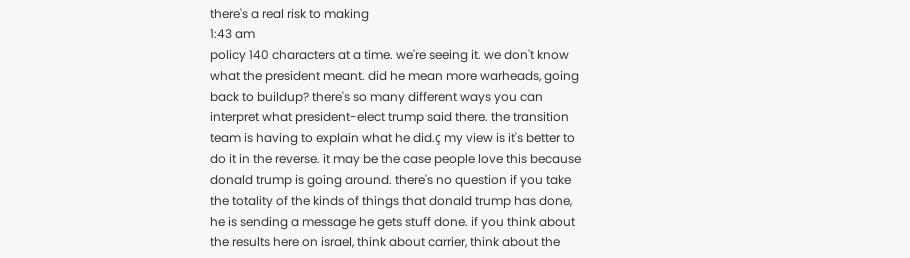there's a real risk to making
1:43 am
policy 140 characters at a time. we're seeing it. we don't know what the president meant. did he mean more warheads, going back to buildup? there's so many different ways you can interpret what president-elect trump said there. the transition team is having to explain what he did.ç my view is it's better to do it in the reverse. it may be the case people love this because donald trump is going around. there's no question if you take the totality of the kinds of things that donald trump has done, he is sending a message he gets stuff done. if you think about the results here on israel, think about carrier, think about the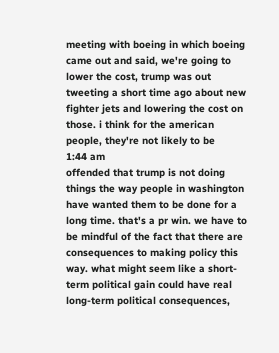meeting with boeing in which boeing came out and said, we're going to lower the cost, trump was out tweeting a short time ago about new fighter jets and lowering the cost on those. i think for the american people, they're not likely to be
1:44 am
offended that trump is not doing things the way people in washington have wanted them to be done for a long time. that's a pr win. we have to be mindful of the fact that there are consequences to making policy this way. what might seem like a short-term political gain could have real long-term political consequences,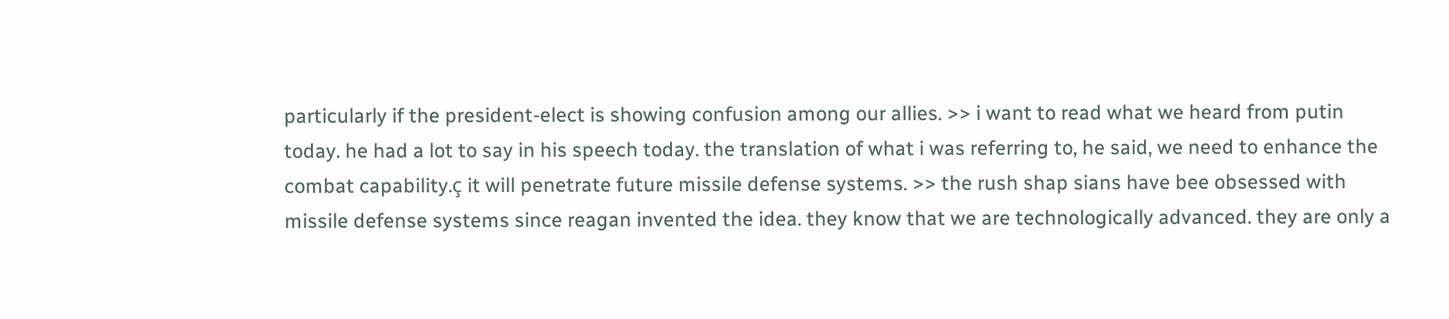particularly if the president-elect is showing confusion among our allies. >> i want to read what we heard from putin today. he had a lot to say in his speech today. the translation of what i was referring to, he said, we need to enhance the combat capability.ç it will penetrate future missile defense systems. >> the rush shap sians have bee obsessed with missile defense systems since reagan invented the idea. they know that we are technologically advanced. they are only a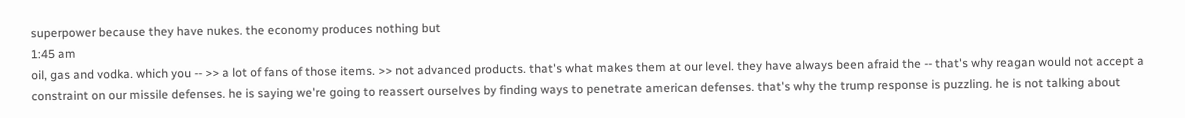superpower because they have nukes. the economy produces nothing but
1:45 am
oil, gas and vodka. which you -- >> a lot of fans of those items. >> not advanced products. that's what makes them at our level. they have always been afraid the -- that's why reagan would not accept a constraint on our missile defenses. he is saying we're going to reassert ourselves by finding ways to penetrate american defenses. that's why the trump response is puzzling. he is not talking about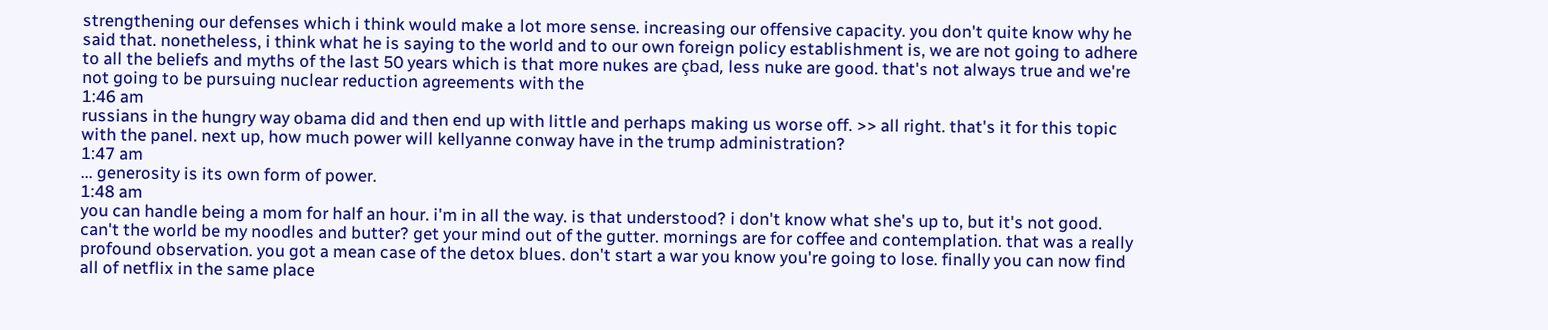strengthening our defenses which i think would make a lot more sense. increasing our offensive capacity. you don't quite know why he said that. nonetheless, i think what he is saying to the world and to our own foreign policy establishment is, we are not going to adhere to all the beliefs and myths of the last 50 years which is that more nukes are çbad, less nuke are good. that's not always true and we're not going to be pursuing nuclear reduction agreements with the
1:46 am
russians in the hungry way obama did and then end up with little and perhaps making us worse off. >> all right. that's it for this topic with the panel. next up, how much power will kellyanne conway have in the trump administration?
1:47 am
... generosity is its own form of power.
1:48 am
you can handle being a mom for half an hour. i'm in all the way. is that understood? i don't know what she's up to, but it's not good. can't the world be my noodles and butter? get your mind out of the gutter. mornings are for coffee and contemplation. that was a really profound observation. you got a mean case of the detox blues. don't start a war you know you're going to lose. finally you can now find all of netflix in the same place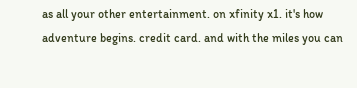as all your other entertainment. on xfinity x1. it's how adventure begins. credit card. and with the miles you can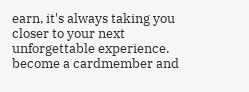earn, it's always taking you closer to your next unforgettable experience. become a cardmember and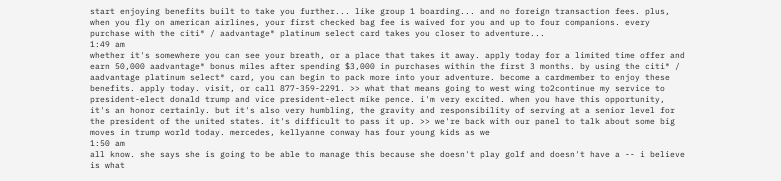start enjoying benefits built to take you further... like group 1 boarding... and no foreign transaction fees. plus, when you fly on american airlines, your first checked bag fee is waived for you and up to four companions. every purchase with the citi® / aadvantage® platinum select card takes you closer to adventure...
1:49 am
whether it's somewhere you can see your breath, or a place that takes it away. apply today for a limited time offer and earn 50,000 aadvantage® bonus miles after spending $3,000 in purchases within the first 3 months. by using the citi® / aadvantage platinum select® card, you can begin to pack more into your adventure. become a cardmember to enjoy these benefits. apply today. visit, or call 877-359-2291. >> what that means going to west wing to2continue my service to president-elect donald trump and vice president-elect mike pence. i'm very excited. when you have this opportunity, it's an honor certainly. but it's also very humbling, the gravity and responsibility of serving at a senior level for the president of the united states. it's difficult to pass it up. >> we're back with our panel to talk about some big moves in trump world today. mercedes, kellyanne conway has four young kids as we
1:50 am
all know. she says she is going to be able to manage this because she doesn't play golf and doesn't have a -- i believe is what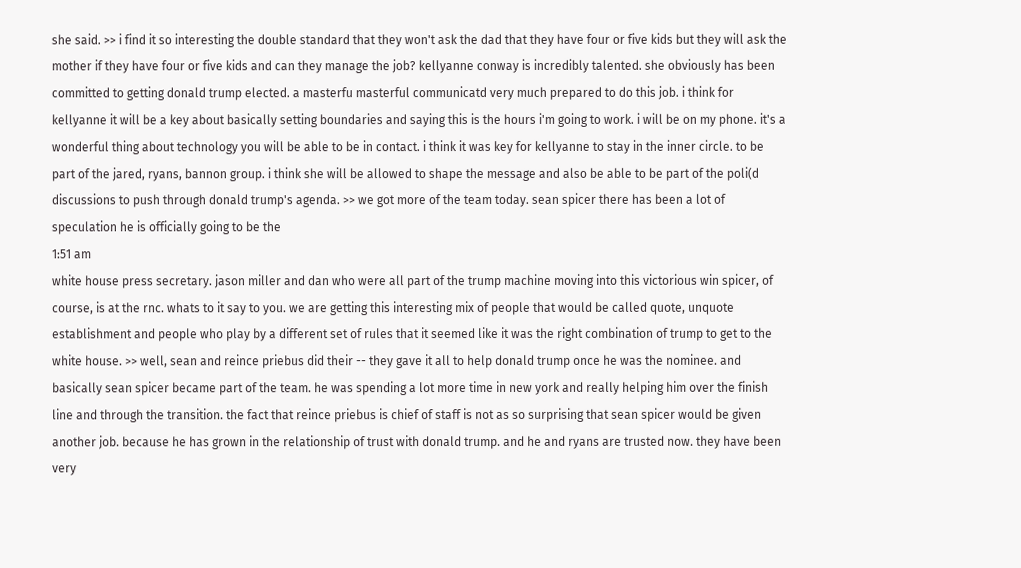she said. >> i find it so interesting the double standard that they won't ask the dad that they have four or five kids but they will ask the mother if they have four or five kids and can they manage the job? kellyanne conway is incredibly talented. she obviously has been committed to getting donald trump elected. a masterfu masterful communicatd very much prepared to do this job. i think for kellyanne it will be a key about basically setting boundaries and saying this is the hours i'm going to work. i will be on my phone. it's a wonderful thing about technology you will be able to be in contact. i think it was key for kellyanne to stay in the inner circle. to be part of the jared, ryans, bannon group. i think she will be allowed to shape the message and also be able to be part of the poli(d discussions to push through donald trump's agenda. >> we got more of the team today. sean spicer there has been a lot of speculation he is officially going to be the
1:51 am
white house press secretary. jason miller and dan who were all part of the trump machine moving into this victorious win spicer, of course, is at the rnc. whats to it say to you. we are getting this interesting mix of people that would be called quote, unquote establishment and people who play by a different set of rules that it seemed like it was the right combination of trump to get to the white house. >> well, sean and reince priebus did their -- they gave it all to help donald trump once he was the nominee. and basically sean spicer became part of the team. he was spending a lot more time in new york and really helping him over the finish line and through the transition. the fact that reince priebus is chief of staff is not as so surprising that sean spicer would be given another job. because he has grown in the relationship of trust with donald trump. and he and ryans are trusted now. they have been very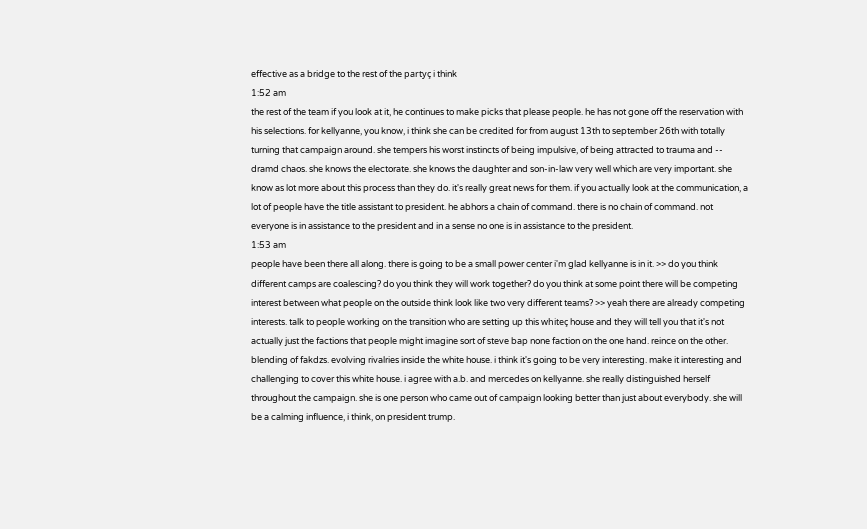effective as a bridge to the rest of the partyç i think
1:52 am
the rest of the team if you look at it, he continues to make picks that please people. he has not gone off the reservation with his selections. for kellyanne, you know, i think she can be credited for from august 13th to september 26th with totally turning that campaign around. she tempers his worst instincts of being impulsive, of being attracted to trauma and -- dramd chaos. she knows the electorate. she knows the daughter and son-in-law very well which are very important. she know as lot more about this process than they do. it's really great news for them. if you actually look at the communication, a lot of people have the title assistant to president. he abhors a chain of command. there is no chain of command. not everyone is in assistance to the president and in a sense no one is in assistance to the president.
1:53 am
people have been there all along. there is going to be a small power center i'm glad kellyanne is in it. >> do you think different camps are coalescing? do you think they will work together? do you think at some point there will be competing interest between what people on the outside think look like two very different teams? >> yeah there are already competing interests. talk to people working on the transition who are setting up this whiteç house and they will tell you that it's not actually just the factions that people might imagine sort of steve bap none faction on the one hand. reince on the other. blending of fakdzs. evolving rivalries inside the white house. i think it's going to be very interesting. make it interesting and challenging to cover this white house. i agree with a.b. and mercedes on kellyanne. she really distinguished herself throughout the campaign. she is one person who came out of campaign looking better than just about everybody. she will be a calming influence, i think, on president trump.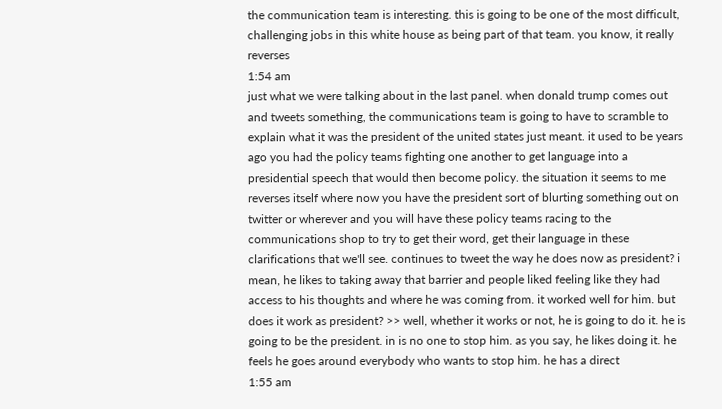the communication team is interesting. this is going to be one of the most difficult, challenging jobs in this white house as being part of that team. you know, it really reverses
1:54 am
just what we were talking about in the last panel. when donald trump comes out and tweets something, the communications team is going to have to scramble to explain what it was the president of the united states just meant. it used to be years ago you had the policy teams fighting one another to get language into a presidential speech that would then become policy. the situation it seems to me reverses itself where now you have the president sort of blurting something out on twitter or wherever and you will have these policy teams racing to the communications shop to try to get their word, get their language in these clarifications that we'll see. continues to tweet the way he does now as president? i mean, he likes to taking away that barrier and people liked feeling like they had access to his thoughts and where he was coming from. it worked well for him. but does it work as president? >> well, whether it works or not, he is going to do it. he is going to be the president. in is no one to stop him. as you say, he likes doing it. he feels he goes around everybody who wants to stop him. he has a direct
1:55 am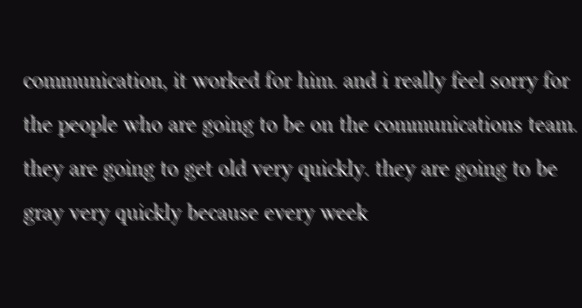communication, it worked for him. and i really feel sorry for the people who are going to be on the communications team. they are going to get old very quickly. they are going to be gray very quickly because every week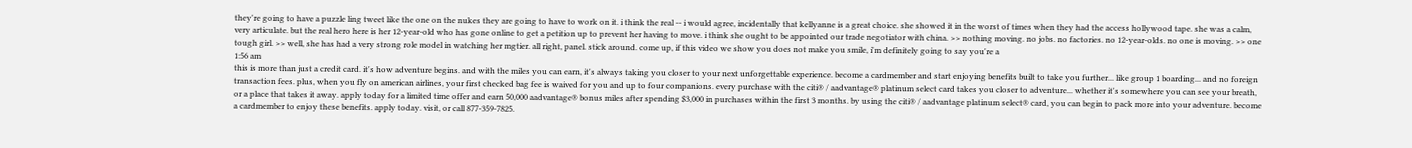they're going to have a puzzle ling tweet like the one on the nukes they are going to have to work on it. i think the real -- i would agree, incidentally that kellyanne is a great choice. she showed it in the worst of times when they had the access hollywood tape. she was a calm, very articulate. but the real hero here is her 12-year-old who has gone online to get a petition up to prevent her having to move. i think she ought to be appointed our trade negotiator with china. >> nothing moving. no jobs. no factories. no 12-year-olds. no one is moving. >> one tough girl. >> well, she has had a very strong role model in watching her mgtier. all right, panel. stick around. come up, if this video we show you does not make you smile, i'm definitely going to say you're a
1:56 am
this is more than just a credit card. it's how adventure begins. and with the miles you can earn, it's always taking you closer to your next unforgettable experience. become a cardmember and start enjoying benefits built to take you further... like group 1 boarding... and no foreign transaction fees. plus, when you fly on american airlines, your first checked bag fee is waived for you and up to four companions. every purchase with the citi® / aadvantage® platinum select card takes you closer to adventure... whether it's somewhere you can see your breath, or a place that takes it away. apply today for a limited time offer and earn 50,000 aadvantage® bonus miles after spending $3,000 in purchases within the first 3 months. by using the citi® / aadvantage platinum select® card, you can begin to pack more into your adventure. become a cardmember to enjoy these benefits. apply today. visit, or call 877-359-7825.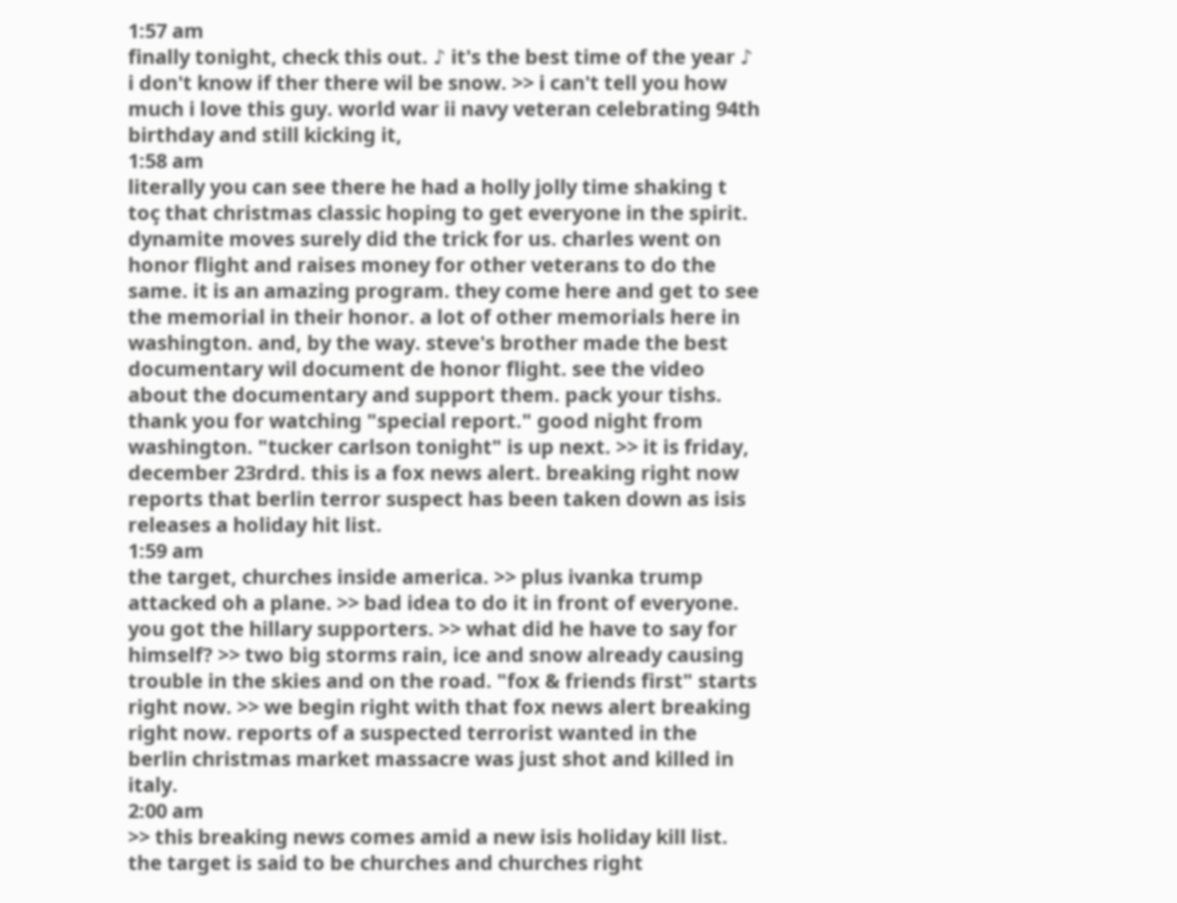1:57 am
finally tonight, check this out. ♪ it's the best time of the year ♪ i don't know if ther there wil be snow. >> i can't tell you how much i love this guy. world war ii navy veteran celebrating 94th birthday and still kicking it,
1:58 am
literally you can see there he had a holly jolly time shaking t toç that christmas classic hoping to get everyone in the spirit. dynamite moves surely did the trick for us. charles went on honor flight and raises money for other veterans to do the same. it is an amazing program. they come here and get to see the memorial in their honor. a lot of other memorials here in washington. and, by the way. steve's brother made the best documentary wil document de honor flight. see the video about the documentary and support them. pack your tishs. thank you for watching "special report." good night from washington. "tucker carlson tonight" is up next. >> it is friday, december 23rdrd. this is a fox news alert. breaking right now reports that berlin terror suspect has been taken down as isis releases a holiday hit list.
1:59 am
the target, churches inside america. >> plus ivanka trump attacked oh a plane. >> bad idea to do it in front of everyone. you got the hillary supporters. >> what did he have to say for himself? >> two big storms rain, ice and snow already causing trouble in the skies and on the road. "fox & friends first" starts right now. >> we begin right with that fox news alert breaking right now. reports of a suspected terrorist wanted in the berlin christmas market massacre was just shot and killed in italy.
2:00 am
>> this breaking news comes amid a new isis holiday kill list. the target is said to be churches and churches right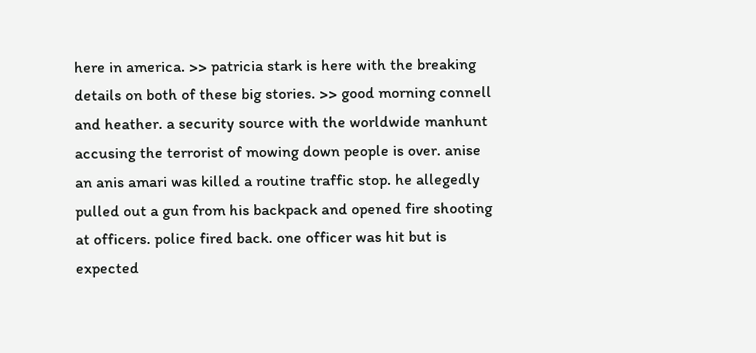here in america. >> patricia stark is here with the breaking details on both of these big stories. >> good morning connell and heather. a security source with the worldwide manhunt accusing the terrorist of mowing down people is over. anise an anis amari was killed a routine traffic stop. he allegedly pulled out a gun from his backpack and opened fire shooting at officers. police fired back. one officer was hit but is expected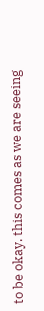to be okay. this comes as we are seeing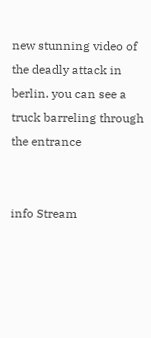new stunning video of the deadly attack in berlin. you can see a truck barreling through the entrance


info Stream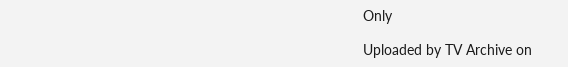Only

Uploaded by TV Archive on